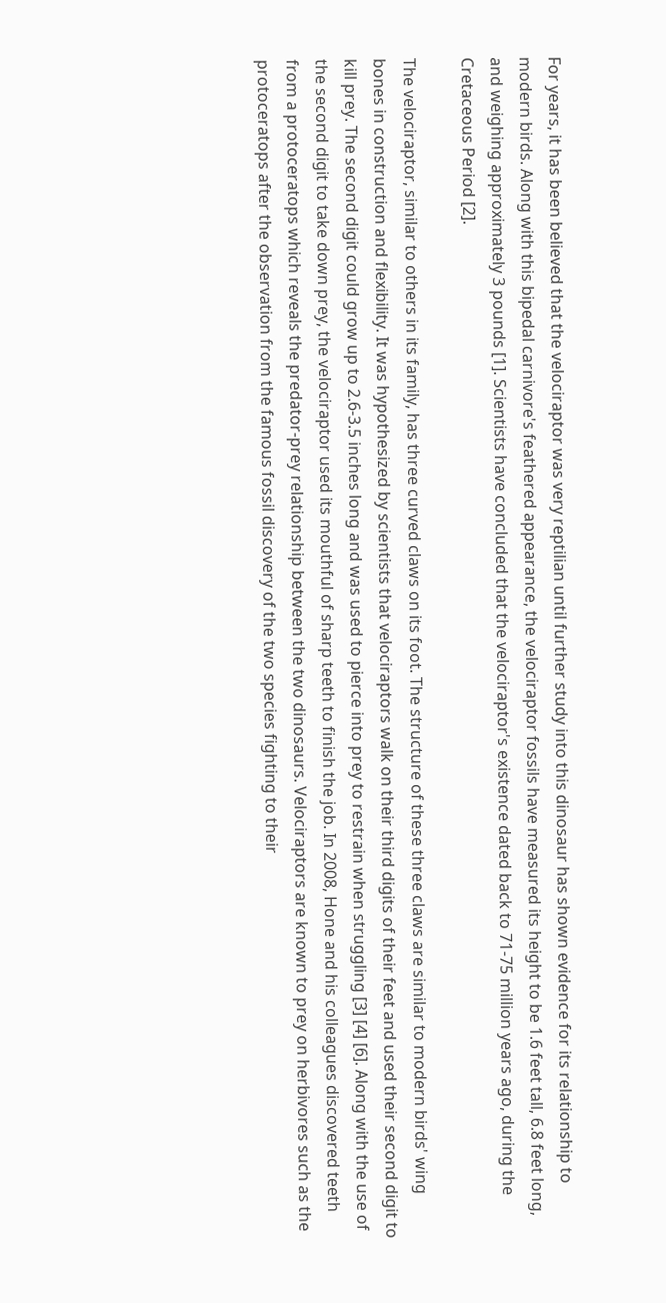For years, it has been believed that the velociraptor was very reptilian until further study into this dinosaur has shown evidence for its relationship to modern birds. Along with this bipedal carnivore's feathered appearance, the velociraptor fossils have measured its height to be 1.6 feet tall, 6.8 feet long, and weighing approximately 3 pounds [1]. Scientists have concluded that the velociraptor's existence dated back to 71-75 million years ago, during the Cretaceous Period [2].

The velociraptor, similar to others in its family, has three curved claws on its foot. The structure of these three claws are similar to modern birds' wing bones in construction and flexibility. It was hypothesized by scientists that velociraptors walk on their third digits of their feet and used their second digit to kill prey. The second digit could grow up to 2.6-3.5 inches long and was used to pierce into prey to restrain when struggling [3] [4] [6]. Along with the use of the second digit to take down prey, the velociraptor used its mouthful of sharp teeth to finish the job. In 2008, Hone and his colleagues discovered teeth from a protoceratops which reveals the predator-prey relationship between the two dinosaurs. Velociraptors are known to prey on herbivores such as the protoceratops after the observation from the famous fossil discovery of the two species fighting to their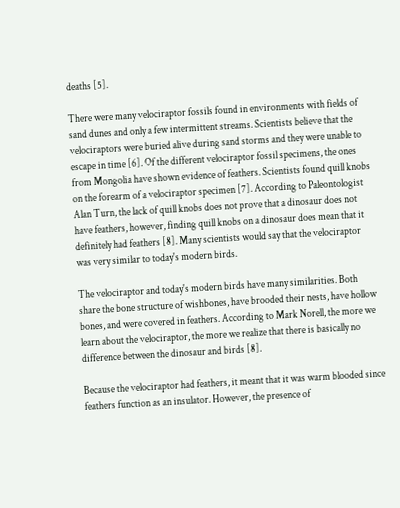deaths [5].

There were many velociraptor fossils found in environments with fields of sand dunes and only a few intermittent streams. Scientists believe that the velociraptors were buried alive during sand storms and they were unable to escape in time [6]. Of the different velociraptor fossil specimens, the ones from Mongolia have shown evidence of feathers. Scientists found quill knobs on the forearm of a velociraptor specimen [7]. According to Paleontologist Alan Turn, the lack of quill knobs does not prove that a dinosaur does not have feathers, however, finding quill knobs on a dinosaur does mean that it definitely had feathers [8]. Many scientists would say that the velociraptor was very similar to today's modern birds.

The velociraptor and today's modern birds have many similarities. Both share the bone structure of wishbones, have brooded their nests, have hollow bones, and were covered in feathers. According to Mark Norell, the more we learn about the velociraptor, the more we realize that there is basically no difference between the dinosaur and birds [8].

Because the velociraptor had feathers, it meant that it was warm blooded since feathers function as an insulator. However, the presence of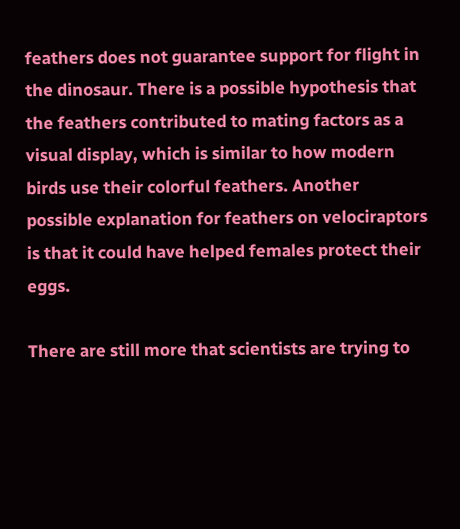feathers does not guarantee support for flight in the dinosaur. There is a possible hypothesis that the feathers contributed to mating factors as a visual display, which is similar to how modern birds use their colorful feathers. Another possible explanation for feathers on velociraptors is that it could have helped females protect their eggs.

There are still more that scientists are trying to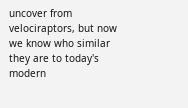uncover from velociraptors, but now we know who similar they are to today's modern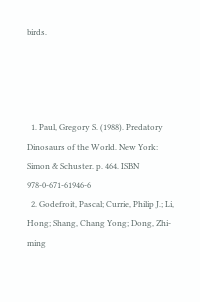birds.




  1. Paul, Gregory S. (1988). Predatory Dinosaurs of the World. New York: Simon & Schuster. p. 464. ISBN 978-0-671-61946-6
  2. Godefroit, Pascal; Currie, Philip J.; Li, Hong; Shang, Chang Yong; Dong, Zhi-ming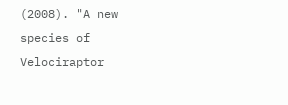(2008). "A new species of Velociraptor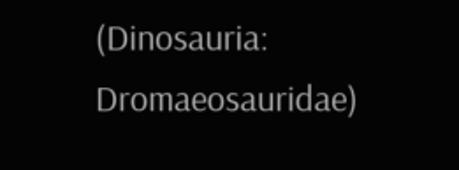(Dinosauria: Dromaeosauridae)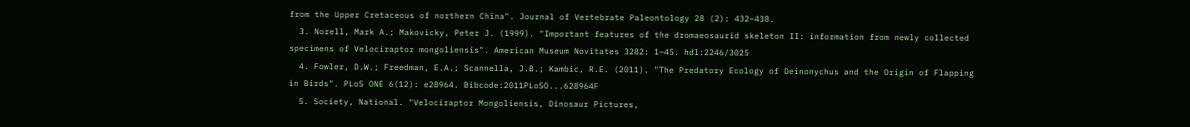from the Upper Cretaceous of northern China". Journal of Vertebrate Paleontology 28 (2): 432–438.
  3. Norell, Mark A.; Makovicky, Peter J. (1999). "Important features of the dromaeosaurid skeleton II: information from newly collected specimens of Velociraptor mongoliensis". American Museum Novitates 3282: 1–45. hdl:2246/3025
  4. Fowler, D.W.; Freedman, E.A.; Scannella, J.B.; Kambic, R.E. (2011). "The Predatory Ecology of Deinonychus and the Origin of Flapping in Birds". PLoS ONE 6(12): e28964. Bibcode:2011PLoSO...628964F
  5. Society, National. "Velociraptor Mongoliensis, Dinosaur Pictures,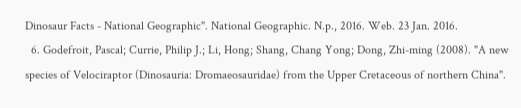Dinosaur Facts - National Geographic". National Geographic. N.p., 2016. Web. 23 Jan. 2016.
  6. Godefroit, Pascal; Currie, Philip J.; Li, Hong; Shang, Chang Yong; Dong, Zhi-ming (2008). "A new species of Velociraptor (Dinosauria: Dromaeosauridae) from the Upper Cretaceous of northern China".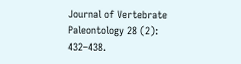Journal of Vertebrate Paleontology 28 (2): 432–438.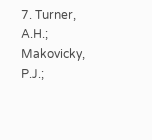7. Turner, A.H.; Makovicky, P.J.;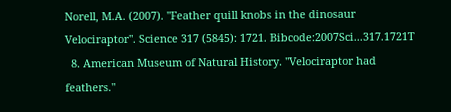Norell, M.A. (2007). "Feather quill knobs in the dinosaur Velociraptor". Science 317 (5845): 1721. Bibcode:2007Sci...317.1721T
  8. American Museum of Natural History. "Velociraptor had feathers."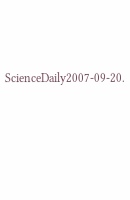ScienceDaily2007-09-20.